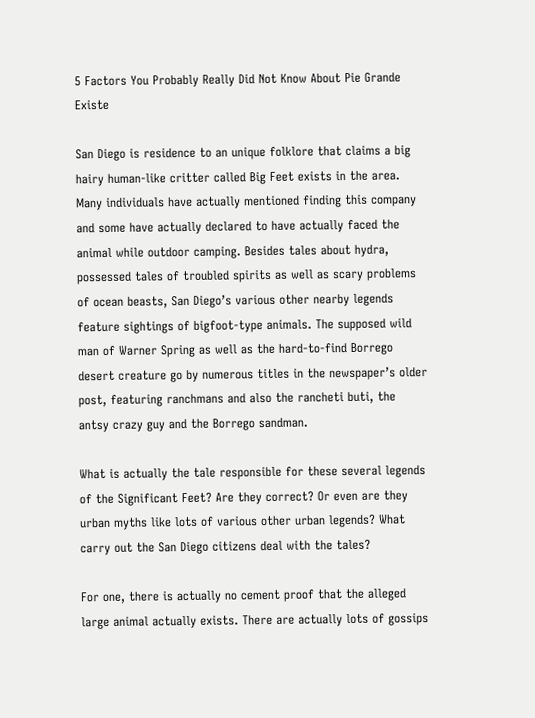5 Factors You Probably Really Did Not Know About Pie Grande Existe

San Diego is residence to an unique folklore that claims a big hairy human-like critter called Big Feet exists in the area. Many individuals have actually mentioned finding this company and some have actually declared to have actually faced the animal while outdoor camping. Besides tales about hydra, possessed tales of troubled spirits as well as scary problems of ocean beasts, San Diego’s various other nearby legends feature sightings of bigfoot-type animals. The supposed wild man of Warner Spring as well as the hard-to-find Borrego desert creature go by numerous titles in the newspaper’s older post, featuring ranchmans and also the rancheti buti, the antsy crazy guy and the Borrego sandman.

What is actually the tale responsible for these several legends of the Significant Feet? Are they correct? Or even are they urban myths like lots of various other urban legends? What carry out the San Diego citizens deal with the tales?

For one, there is actually no cement proof that the alleged large animal actually exists. There are actually lots of gossips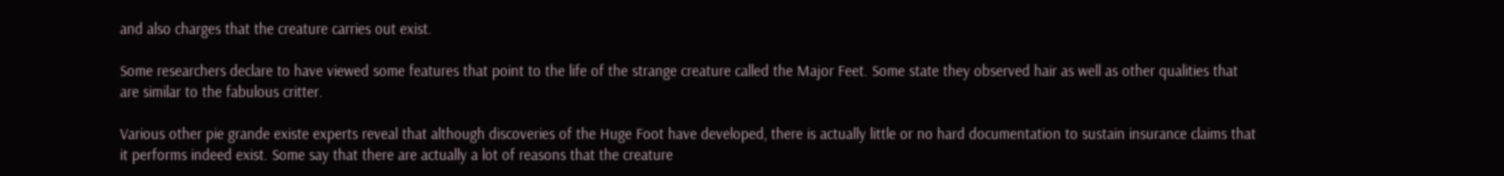and also charges that the creature carries out exist.

Some researchers declare to have viewed some features that point to the life of the strange creature called the Major Feet. Some state they observed hair as well as other qualities that are similar to the fabulous critter.

Various other pie grande existe experts reveal that although discoveries of the Huge Foot have developed, there is actually little or no hard documentation to sustain insurance claims that it performs indeed exist. Some say that there are actually a lot of reasons that the creature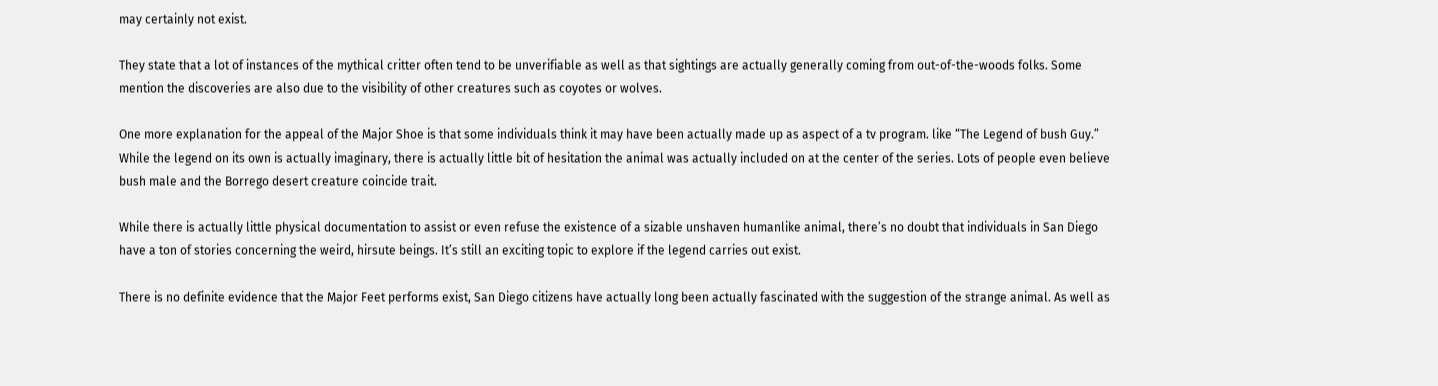may certainly not exist.

They state that a lot of instances of the mythical critter often tend to be unverifiable as well as that sightings are actually generally coming from out-of-the-woods folks. Some mention the discoveries are also due to the visibility of other creatures such as coyotes or wolves.

One more explanation for the appeal of the Major Shoe is that some individuals think it may have been actually made up as aspect of a tv program. like “The Legend of bush Guy.” While the legend on its own is actually imaginary, there is actually little bit of hesitation the animal was actually included on at the center of the series. Lots of people even believe bush male and the Borrego desert creature coincide trait.

While there is actually little physical documentation to assist or even refuse the existence of a sizable unshaven humanlike animal, there’s no doubt that individuals in San Diego have a ton of stories concerning the weird, hirsute beings. It’s still an exciting topic to explore if the legend carries out exist.

There is no definite evidence that the Major Feet performs exist, San Diego citizens have actually long been actually fascinated with the suggestion of the strange animal. As well as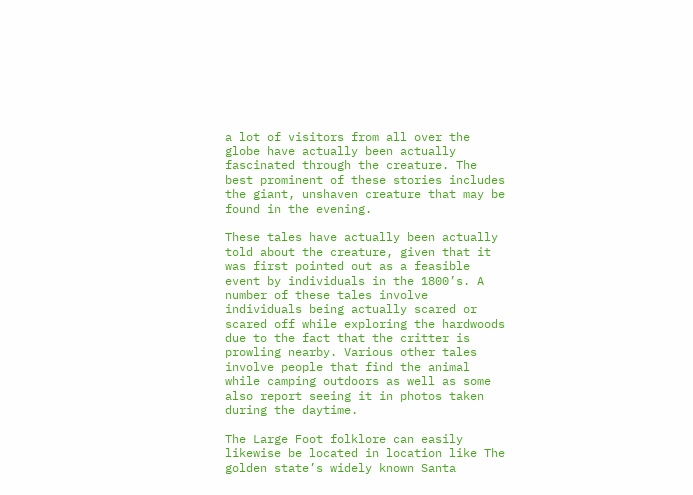a lot of visitors from all over the globe have actually been actually fascinated through the creature. The best prominent of these stories includes the giant, unshaven creature that may be found in the evening.

These tales have actually been actually told about the creature, given that it was first pointed out as a feasible event by individuals in the 1800’s. A number of these tales involve individuals being actually scared or scared off while exploring the hardwoods due to the fact that the critter is prowling nearby. Various other tales involve people that find the animal while camping outdoors as well as some also report seeing it in photos taken during the daytime.

The Large Foot folklore can easily likewise be located in location like The golden state’s widely known Santa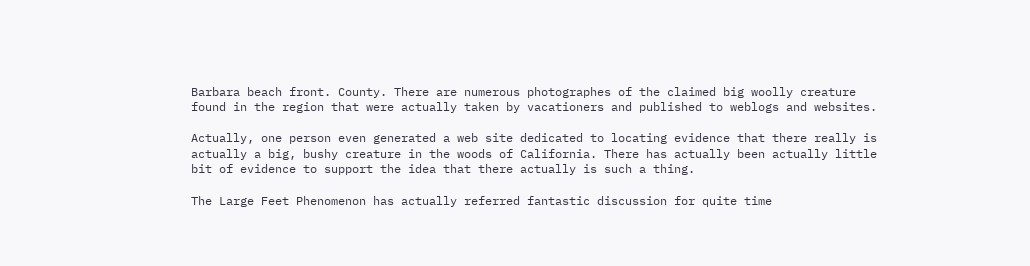Barbara beach front. County. There are numerous photographes of the claimed big woolly creature found in the region that were actually taken by vacationers and published to weblogs and websites.

Actually, one person even generated a web site dedicated to locating evidence that there really is actually a big, bushy creature in the woods of California. There has actually been actually little bit of evidence to support the idea that there actually is such a thing.

The Large Feet Phenomenon has actually referred fantastic discussion for quite time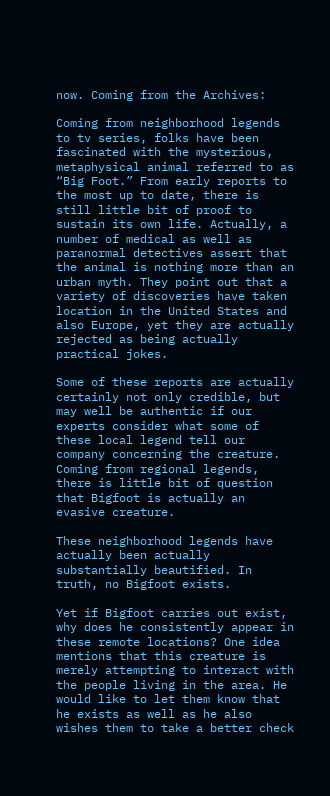now. Coming from the Archives:

Coming from neighborhood legends to tv series, folks have been fascinated with the mysterious, metaphysical animal referred to as “Big Foot.” From early reports to the most up to date, there is still little bit of proof to sustain its own life. Actually, a number of medical as well as paranormal detectives assert that the animal is nothing more than an urban myth. They point out that a variety of discoveries have taken location in the United States and also Europe, yet they are actually rejected as being actually practical jokes.

Some of these reports are actually certainly not only credible, but may well be authentic if our experts consider what some of these local legend tell our company concerning the creature. Coming from regional legends, there is little bit of question that Bigfoot is actually an evasive creature.

These neighborhood legends have actually been actually substantially beautified. In truth, no Bigfoot exists.

Yet if Bigfoot carries out exist, why does he consistently appear in these remote locations? One idea mentions that this creature is merely attempting to interact with the people living in the area. He would like to let them know that he exists as well as he also wishes them to take a better check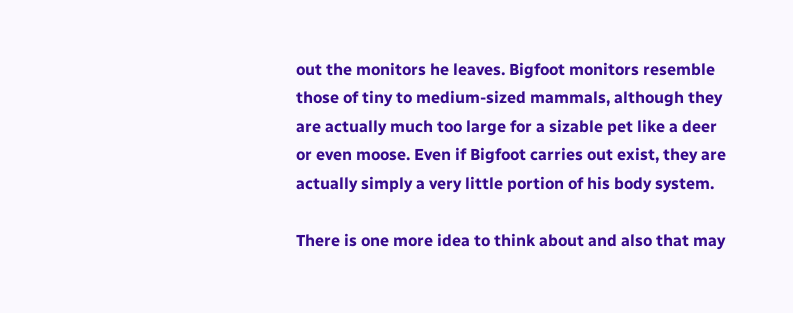out the monitors he leaves. Bigfoot monitors resemble those of tiny to medium-sized mammals, although they are actually much too large for a sizable pet like a deer or even moose. Even if Bigfoot carries out exist, they are actually simply a very little portion of his body system.

There is one more idea to think about and also that may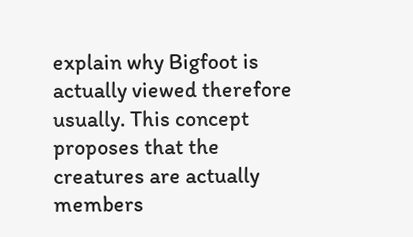explain why Bigfoot is actually viewed therefore usually. This concept proposes that the creatures are actually members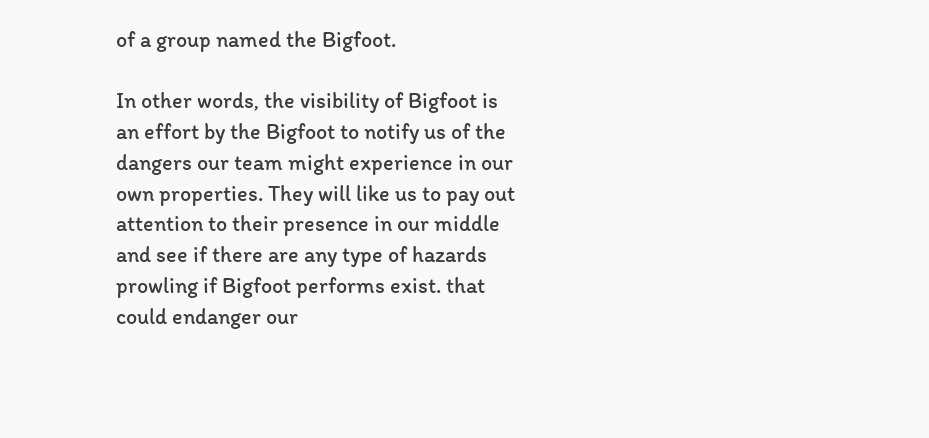of a group named the Bigfoot.

In other words, the visibility of Bigfoot is an effort by the Bigfoot to notify us of the dangers our team might experience in our own properties. They will like us to pay out attention to their presence in our middle and see if there are any type of hazards prowling if Bigfoot performs exist. that could endanger our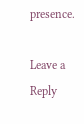presence.

Leave a Reply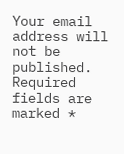Your email address will not be published. Required fields are marked *